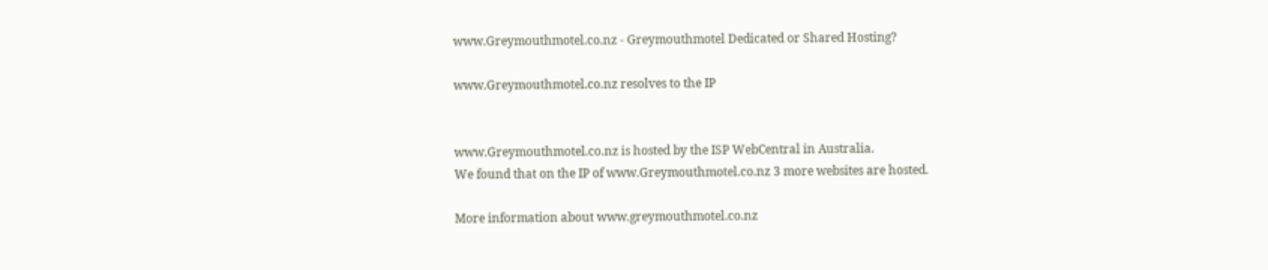www.Greymouthmotel.co.nz - Greymouthmotel Dedicated or Shared Hosting?

www.Greymouthmotel.co.nz resolves to the IP


www.Greymouthmotel.co.nz is hosted by the ISP WebCentral in Australia.
We found that on the IP of www.Greymouthmotel.co.nz 3 more websites are hosted.

More information about www.greymouthmotel.co.nz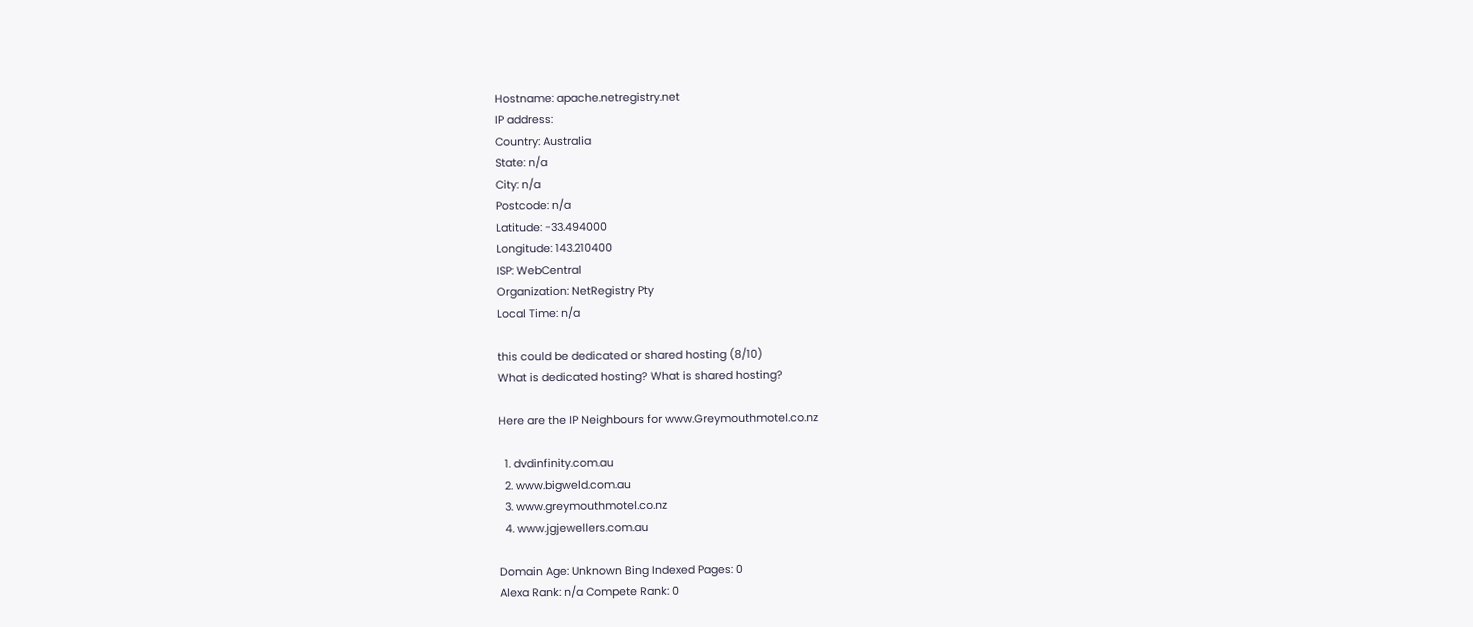Hostname: apache.netregistry.net
IP address:
Country: Australia
State: n/a
City: n/a
Postcode: n/a
Latitude: -33.494000
Longitude: 143.210400
ISP: WebCentral
Organization: NetRegistry Pty
Local Time: n/a

this could be dedicated or shared hosting (8/10)
What is dedicated hosting? What is shared hosting?

Here are the IP Neighbours for www.Greymouthmotel.co.nz

  1. dvdinfinity.com.au
  2. www.bigweld.com.au
  3. www.greymouthmotel.co.nz
  4. www.jgjewellers.com.au

Domain Age: Unknown Bing Indexed Pages: 0
Alexa Rank: n/a Compete Rank: 0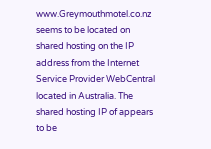www.Greymouthmotel.co.nz seems to be located on shared hosting on the IP address from the Internet Service Provider WebCentral located in Australia. The shared hosting IP of appears to be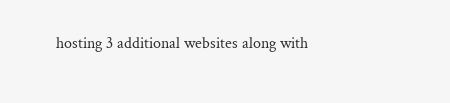hosting 3 additional websites along with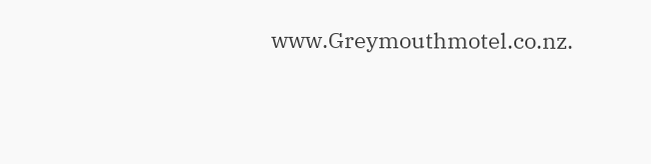www.Greymouthmotel.co.nz.